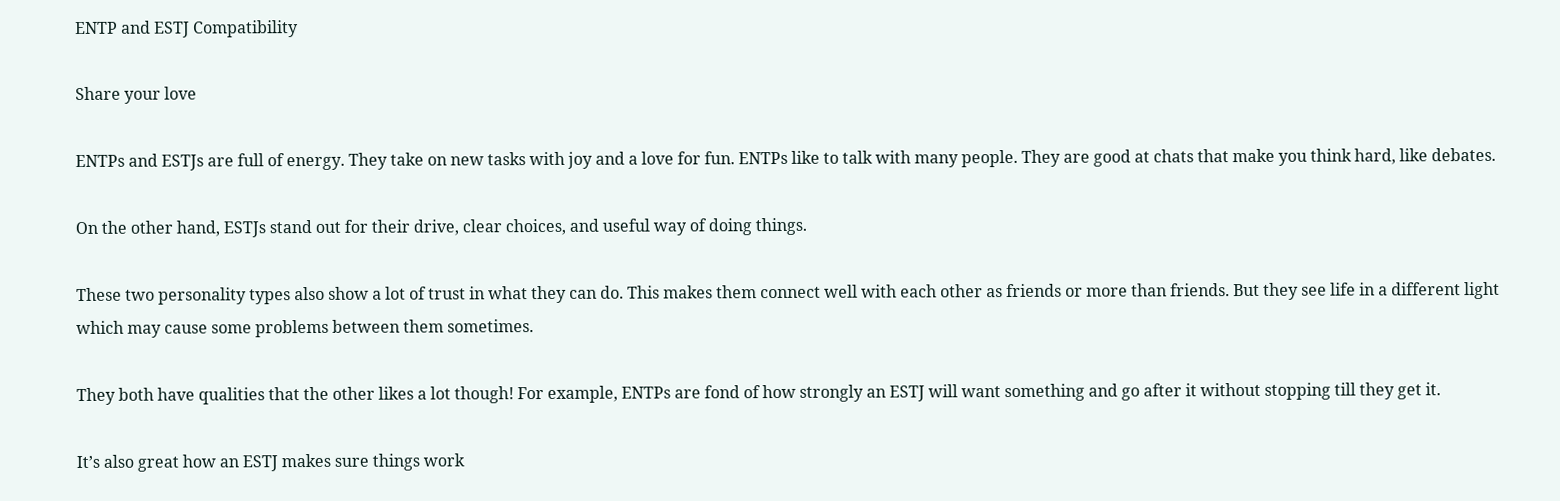ENTP and ESTJ Compatibility

Share your love

ENTPs and ESTJs are full of energy. They take on new tasks with joy and a love for fun. ENTPs like to talk with many people. They are good at chats that make you think hard, like debates.

On the other hand, ESTJs stand out for their drive, clear choices, and useful way of doing things.

These two personality types also show a lot of trust in what they can do. This makes them connect well with each other as friends or more than friends. But they see life in a different light which may cause some problems between them sometimes.

They both have qualities that the other likes a lot though! For example, ENTPs are fond of how strongly an ESTJ will want something and go after it without stopping till they get it.

It’s also great how an ESTJ makes sure things work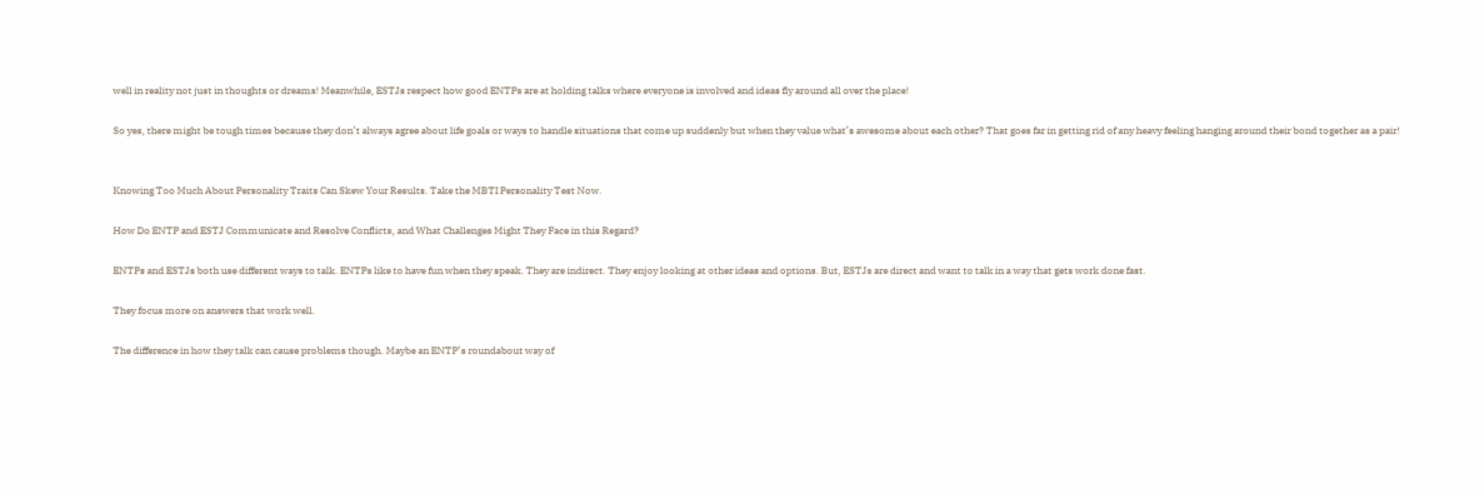well in reality not just in thoughts or dreams! Meanwhile, ESTJs respect how good ENTPs are at holding talks where everyone is involved and ideas fly around all over the place!

So yes, there might be tough times because they don’t always agree about life goals or ways to handle situations that come up suddenly but when they value what’s awesome about each other? That goes far in getting rid of any heavy feeling hanging around their bond together as a pair!


Knowing Too Much About Personality Traits Can Skew Your Results. Take the MBTI Personality Test Now.

How Do ENTP and ESTJ Communicate and Resolve Conflicts, and What Challenges Might They Face in this Regard?

ENTPs and ESTJs both use different ways to talk. ENTPs like to have fun when they speak. They are indirect. They enjoy looking at other ideas and options. But, ESTJs are direct and want to talk in a way that gets work done fast.

They focus more on answers that work well.

The difference in how they talk can cause problems though. Maybe an ENTP’s roundabout way of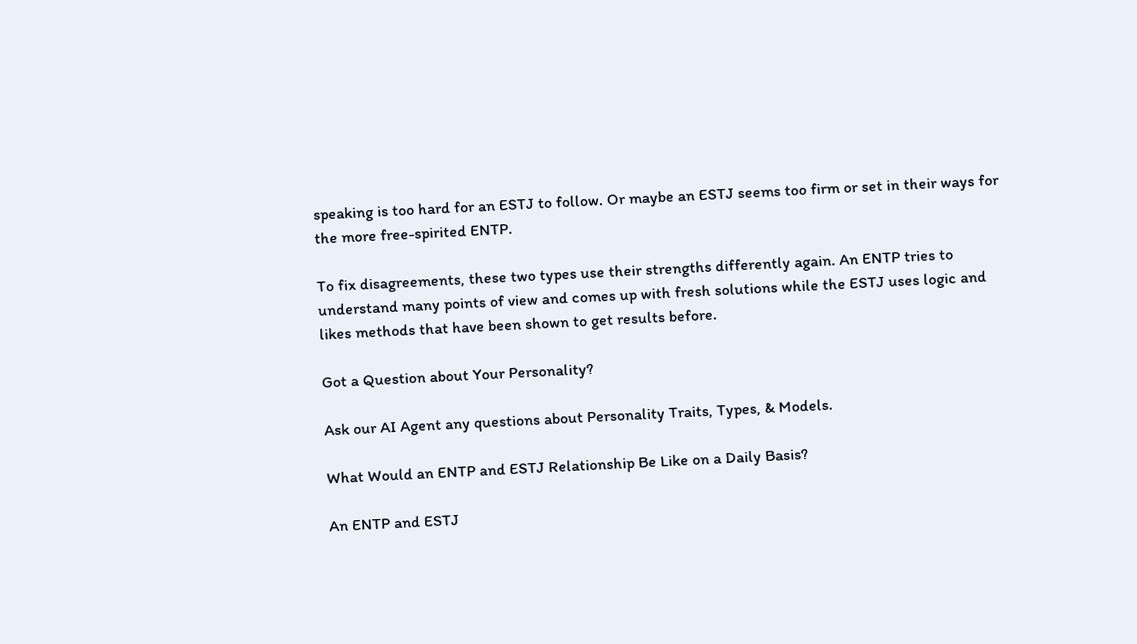speaking is too hard for an ESTJ to follow. Or maybe an ESTJ seems too firm or set in their ways for the more free-spirited ENTP.

To fix disagreements, these two types use their strengths differently again. An ENTP tries to understand many points of view and comes up with fresh solutions while the ESTJ uses logic and likes methods that have been shown to get results before.

Got a Question about Your Personality?

Ask our AI Agent any questions about Personality Traits, Types, & Models.

What Would an ENTP and ESTJ Relationship Be Like on a Daily Basis?

An ENTP and ESTJ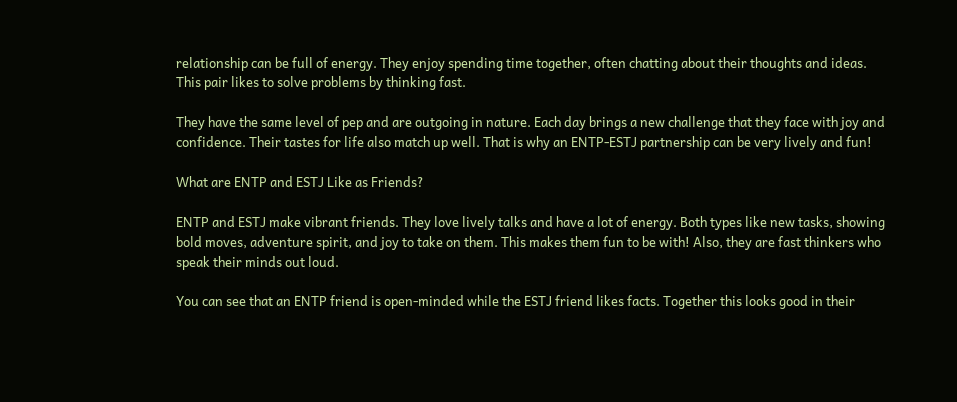relationship can be full of energy. They enjoy spending time together, often chatting about their thoughts and ideas. This pair likes to solve problems by thinking fast.

They have the same level of pep and are outgoing in nature. Each day brings a new challenge that they face with joy and confidence. Their tastes for life also match up well. That is why an ENTP-ESTJ partnership can be very lively and fun!

What are ENTP and ESTJ Like as Friends?

ENTP and ESTJ make vibrant friends. They love lively talks and have a lot of energy. Both types like new tasks, showing bold moves, adventure spirit, and joy to take on them. This makes them fun to be with! Also, they are fast thinkers who speak their minds out loud.

You can see that an ENTP friend is open-minded while the ESTJ friend likes facts. Together this looks good in their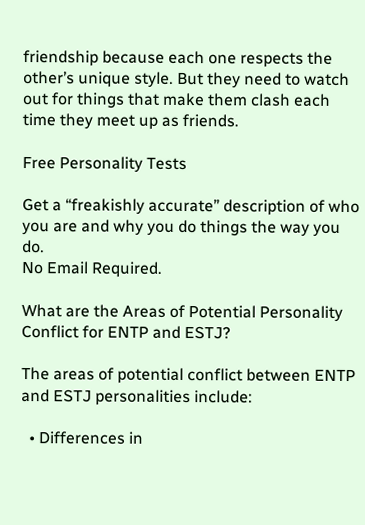friendship because each one respects the other’s unique style. But they need to watch out for things that make them clash each time they meet up as friends.

Free Personality Tests

Get a “freakishly accurate” description of who you are and why you do things the way you do.
No Email Required.

What are the Areas of Potential Personality Conflict for ENTP and ESTJ?

The areas of potential conflict between ENTP and ESTJ personalities include:

  • Differences in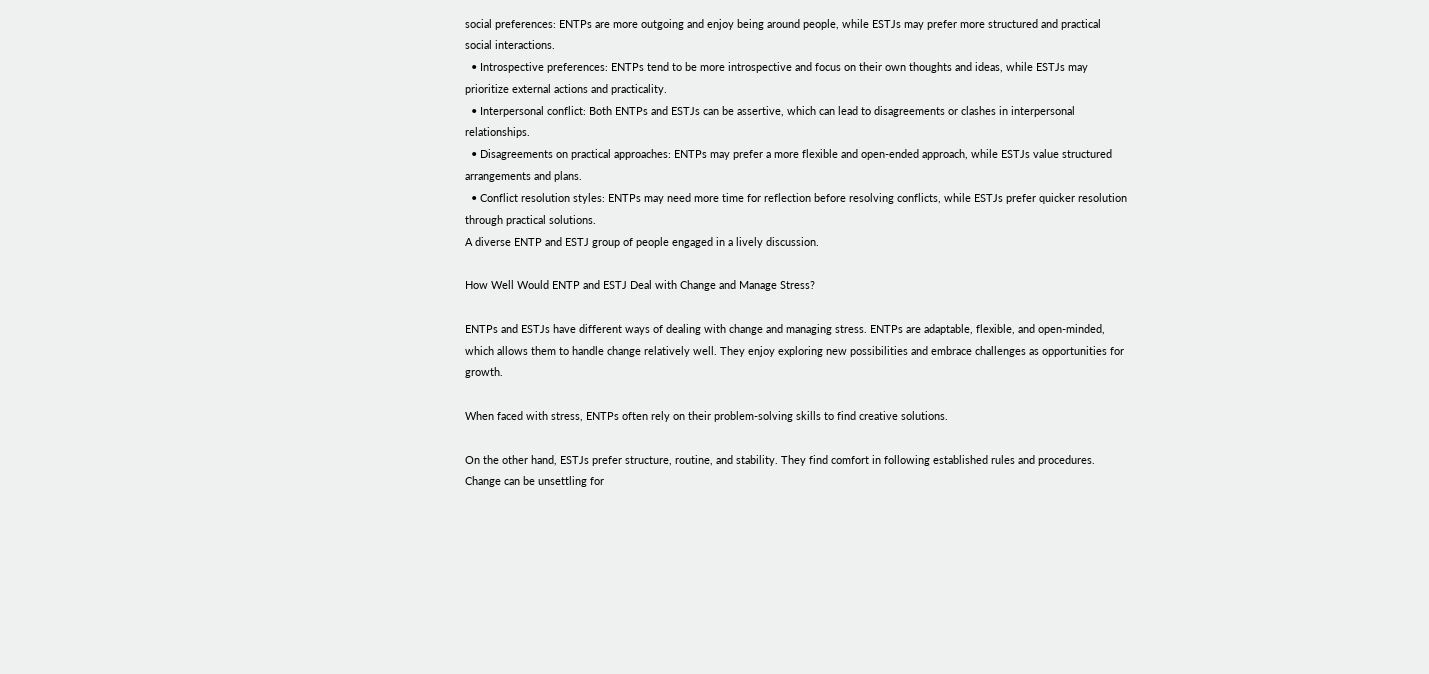social preferences: ENTPs are more outgoing and enjoy being around people, while ESTJs may prefer more structured and practical social interactions.
  • Introspective preferences: ENTPs tend to be more introspective and focus on their own thoughts and ideas, while ESTJs may prioritize external actions and practicality.
  • Interpersonal conflict: Both ENTPs and ESTJs can be assertive, which can lead to disagreements or clashes in interpersonal relationships.
  • Disagreements on practical approaches: ENTPs may prefer a more flexible and open-ended approach, while ESTJs value structured arrangements and plans.
  • Conflict resolution styles: ENTPs may need more time for reflection before resolving conflicts, while ESTJs prefer quicker resolution through practical solutions.
A diverse ENTP and ESTJ group of people engaged in a lively discussion.

How Well Would ENTP and ESTJ Deal with Change and Manage Stress?

ENTPs and ESTJs have different ways of dealing with change and managing stress. ENTPs are adaptable, flexible, and open-minded, which allows them to handle change relatively well. They enjoy exploring new possibilities and embrace challenges as opportunities for growth.

When faced with stress, ENTPs often rely on their problem-solving skills to find creative solutions.

On the other hand, ESTJs prefer structure, routine, and stability. They find comfort in following established rules and procedures. Change can be unsettling for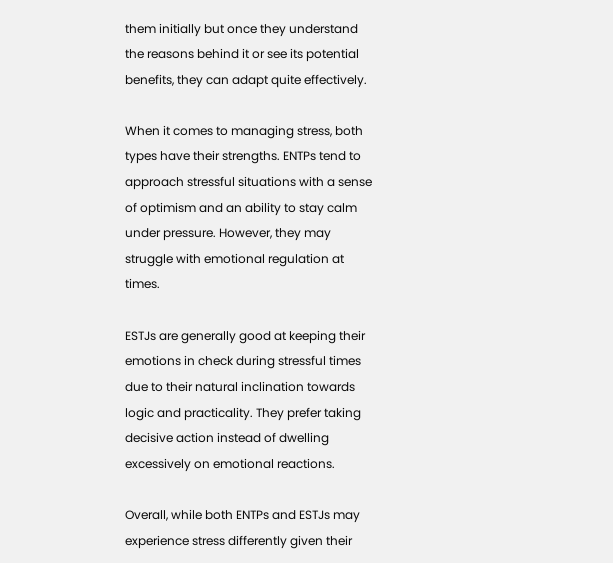them initially but once they understand the reasons behind it or see its potential benefits, they can adapt quite effectively.

When it comes to managing stress, both types have their strengths. ENTPs tend to approach stressful situations with a sense of optimism and an ability to stay calm under pressure. However, they may struggle with emotional regulation at times.

ESTJs are generally good at keeping their emotions in check during stressful times due to their natural inclination towards logic and practicality. They prefer taking decisive action instead of dwelling excessively on emotional reactions.

Overall, while both ENTPs and ESTJs may experience stress differently given their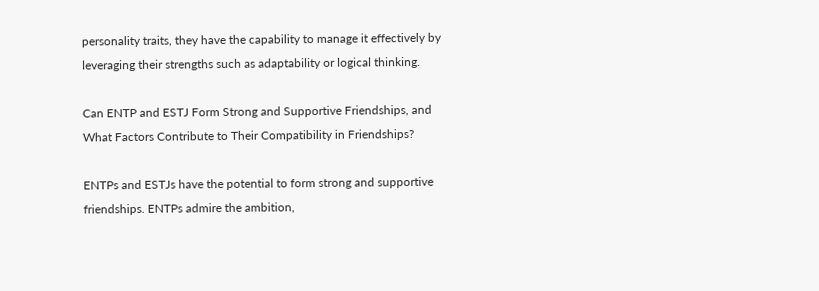personality traits, they have the capability to manage it effectively by leveraging their strengths such as adaptability or logical thinking.

Can ENTP and ESTJ Form Strong and Supportive Friendships, and What Factors Contribute to Their Compatibility in Friendships?

ENTPs and ESTJs have the potential to form strong and supportive friendships. ENTPs admire the ambition,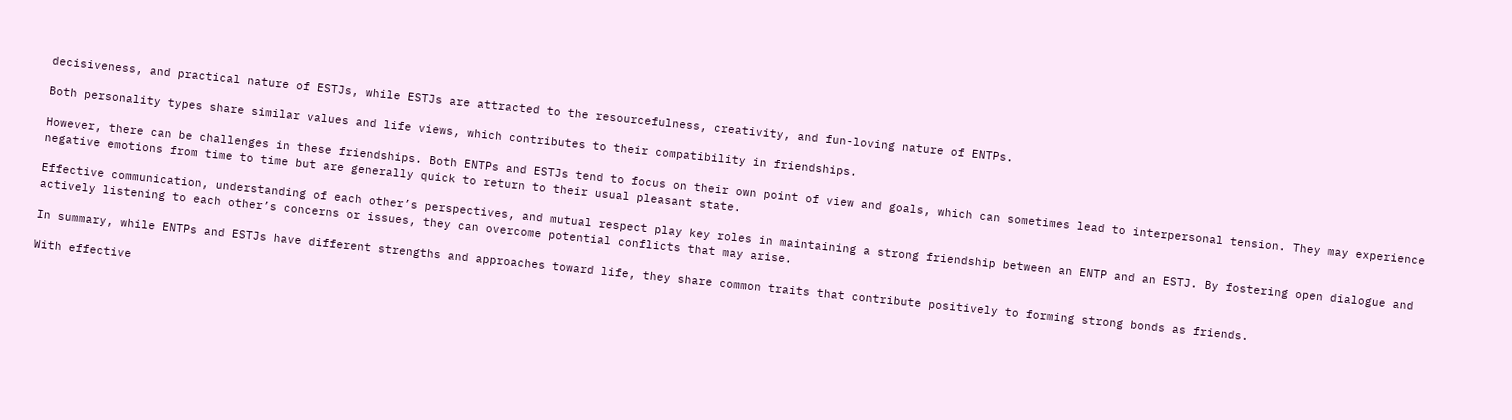decisiveness, and practical nature of ESTJs, while ESTJs are attracted to the resourcefulness, creativity, and fun-loving nature of ENTPs.

Both personality types share similar values and life views, which contributes to their compatibility in friendships.

However, there can be challenges in these friendships. Both ENTPs and ESTJs tend to focus on their own point of view and goals, which can sometimes lead to interpersonal tension. They may experience negative emotions from time to time but are generally quick to return to their usual pleasant state.

Effective communication, understanding of each other’s perspectives, and mutual respect play key roles in maintaining a strong friendship between an ENTP and an ESTJ. By fostering open dialogue and actively listening to each other’s concerns or issues, they can overcome potential conflicts that may arise.

In summary, while ENTPs and ESTJs have different strengths and approaches toward life, they share common traits that contribute positively to forming strong bonds as friends.

With effective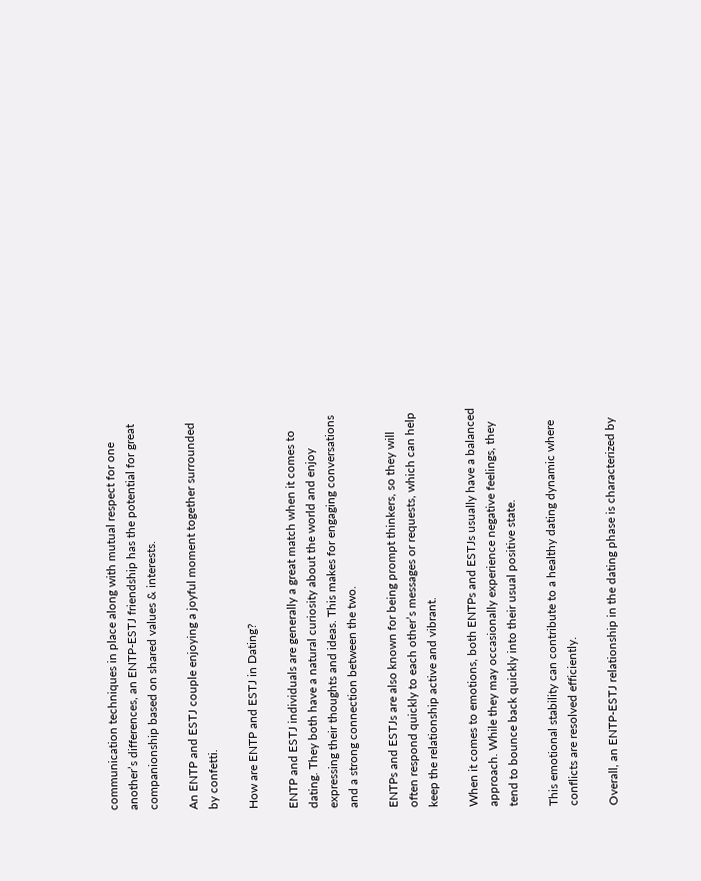communication techniques in place along with mutual respect for one another’s differences, an ENTP-ESTJ friendship has the potential for great companionship based on shared values & interests.

An ENTP and ESTJ couple enjoying a joyful moment together surrounded by confetti.

How are ENTP and ESTJ in Dating?

ENTP and ESTJ individuals are generally a great match when it comes to dating. They both have a natural curiosity about the world and enjoy expressing their thoughts and ideas. This makes for engaging conversations and a strong connection between the two.

ENTPs and ESTJs are also known for being prompt thinkers, so they will often respond quickly to each other’s messages or requests, which can help keep the relationship active and vibrant.

When it comes to emotions, both ENTPs and ESTJs usually have a balanced approach. While they may occasionally experience negative feelings, they tend to bounce back quickly into their usual positive state.

This emotional stability can contribute to a healthy dating dynamic where conflicts are resolved efficiently.

Overall, an ENTP-ESTJ relationship in the dating phase is characterized by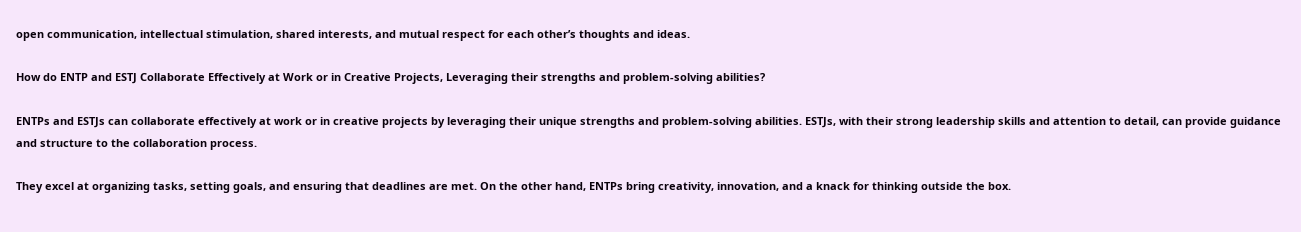open communication, intellectual stimulation, shared interests, and mutual respect for each other’s thoughts and ideas.

How do ENTP and ESTJ Collaborate Effectively at Work or in Creative Projects, Leveraging their strengths and problem-solving abilities?

ENTPs and ESTJs can collaborate effectively at work or in creative projects by leveraging their unique strengths and problem-solving abilities. ESTJs, with their strong leadership skills and attention to detail, can provide guidance and structure to the collaboration process.

They excel at organizing tasks, setting goals, and ensuring that deadlines are met. On the other hand, ENTPs bring creativity, innovation, and a knack for thinking outside the box.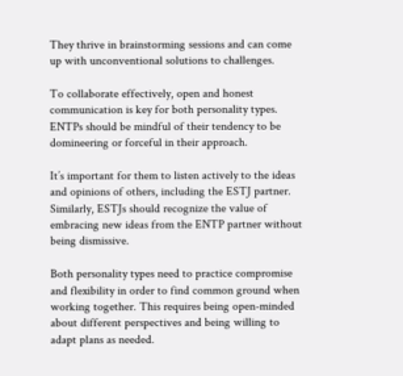They thrive in brainstorming sessions and can come up with unconventional solutions to challenges.

To collaborate effectively, open and honest communication is key for both personality types. ENTPs should be mindful of their tendency to be domineering or forceful in their approach.

It’s important for them to listen actively to the ideas and opinions of others, including the ESTJ partner. Similarly, ESTJs should recognize the value of embracing new ideas from the ENTP partner without being dismissive.

Both personality types need to practice compromise and flexibility in order to find common ground when working together. This requires being open-minded about different perspectives and being willing to adapt plans as needed.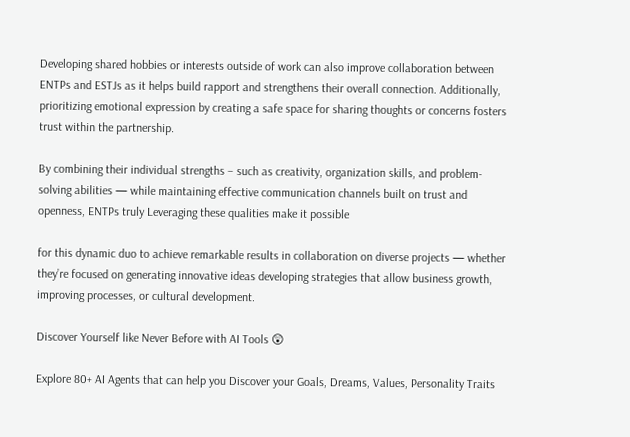Developing shared hobbies or interests outside of work can also improve collaboration between ENTPs and ESTJs as it helps build rapport and strengthens their overall connection. Additionally, prioritizing emotional expression by creating a safe space for sharing thoughts or concerns fosters trust within the partnership.

By combining their individual strengths – such as creativity, organization skills, and problem-solving abilities — while maintaining effective communication channels built on trust and openness, ENTPs truly Leveraging these qualities make it possible

for this dynamic duo to achieve remarkable results in collaboration on diverse projects — whether they’re focused on generating innovative ideas developing strategies that allow business growth, improving processes, or cultural development.

Discover Yourself like Never Before with AI Tools 😲

Explore 80+ AI Agents that can help you Discover your Goals, Dreams, Values, Personality Traits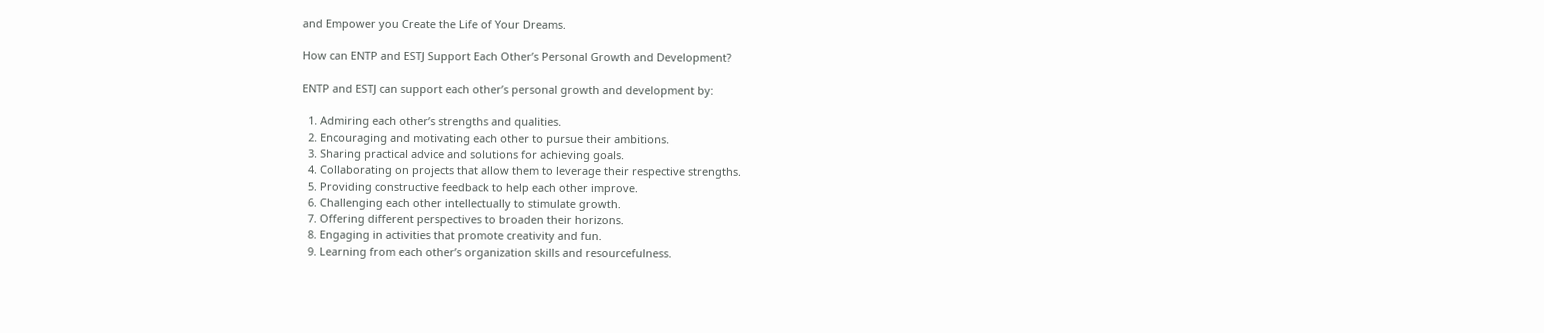and Empower you Create the Life of Your Dreams.

How can ENTP and ESTJ Support Each Other’s Personal Growth and Development?

ENTP and ESTJ can support each other’s personal growth and development by:

  1. Admiring each other’s strengths and qualities.
  2. Encouraging and motivating each other to pursue their ambitions.
  3. Sharing practical advice and solutions for achieving goals.
  4. Collaborating on projects that allow them to leverage their respective strengths.
  5. Providing constructive feedback to help each other improve.
  6. Challenging each other intellectually to stimulate growth.
  7. Offering different perspectives to broaden their horizons.
  8. Engaging in activities that promote creativity and fun.
  9. Learning from each other’s organization skills and resourcefulness.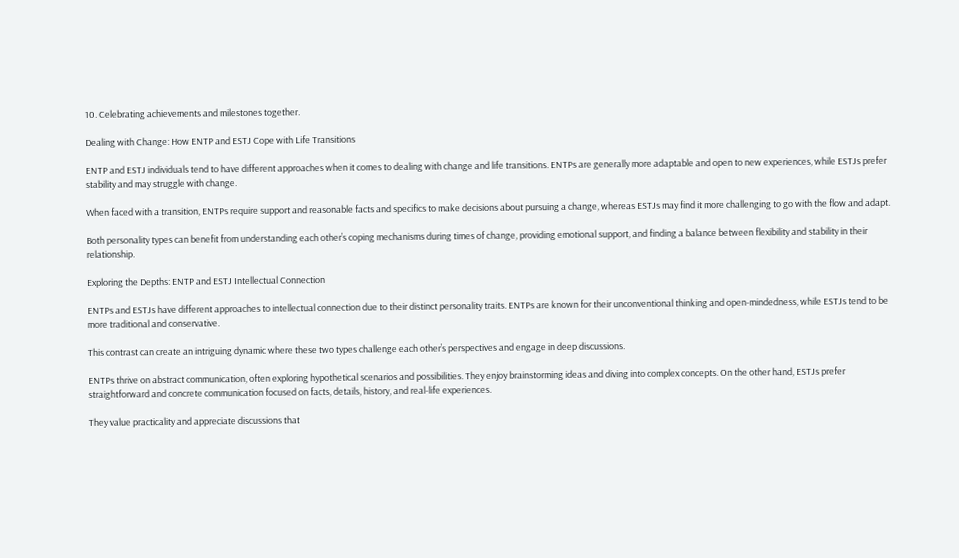10. Celebrating achievements and milestones together.

Dealing with Change: How ENTP and ESTJ Cope with Life Transitions

ENTP and ESTJ individuals tend to have different approaches when it comes to dealing with change and life transitions. ENTPs are generally more adaptable and open to new experiences, while ESTJs prefer stability and may struggle with change.

When faced with a transition, ENTPs require support and reasonable facts and specifics to make decisions about pursuing a change, whereas ESTJs may find it more challenging to go with the flow and adapt.

Both personality types can benefit from understanding each other’s coping mechanisms during times of change, providing emotional support, and finding a balance between flexibility and stability in their relationship.

Exploring the Depths: ENTP and ESTJ Intellectual Connection

ENTPs and ESTJs have different approaches to intellectual connection due to their distinct personality traits. ENTPs are known for their unconventional thinking and open-mindedness, while ESTJs tend to be more traditional and conservative.

This contrast can create an intriguing dynamic where these two types challenge each other’s perspectives and engage in deep discussions.

ENTPs thrive on abstract communication, often exploring hypothetical scenarios and possibilities. They enjoy brainstorming ideas and diving into complex concepts. On the other hand, ESTJs prefer straightforward and concrete communication focused on facts, details, history, and real-life experiences.

They value practicality and appreciate discussions that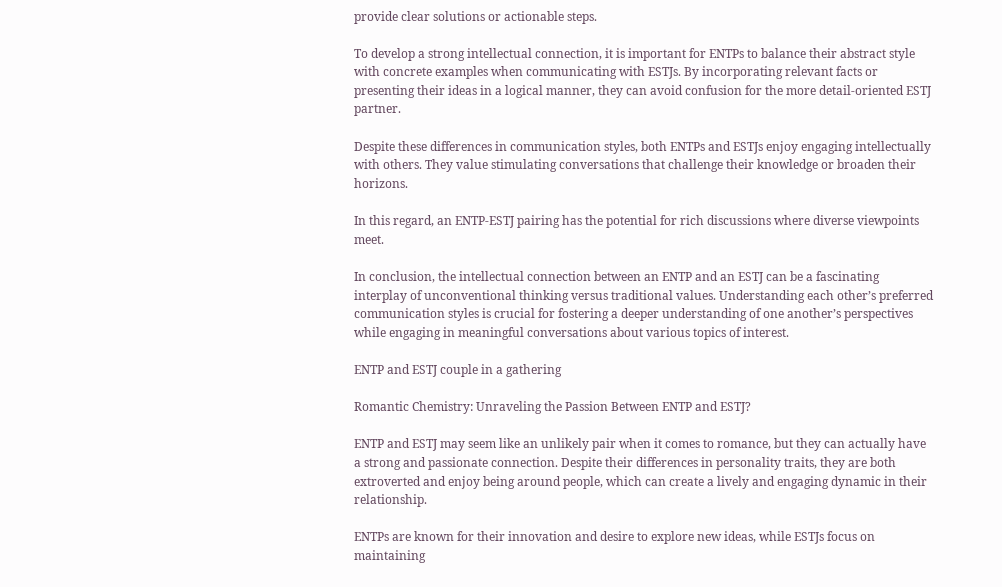provide clear solutions or actionable steps.

To develop a strong intellectual connection, it is important for ENTPs to balance their abstract style with concrete examples when communicating with ESTJs. By incorporating relevant facts or presenting their ideas in a logical manner, they can avoid confusion for the more detail-oriented ESTJ partner.

Despite these differences in communication styles, both ENTPs and ESTJs enjoy engaging intellectually with others. They value stimulating conversations that challenge their knowledge or broaden their horizons.

In this regard, an ENTP-ESTJ pairing has the potential for rich discussions where diverse viewpoints meet.

In conclusion, the intellectual connection between an ENTP and an ESTJ can be a fascinating interplay of unconventional thinking versus traditional values. Understanding each other’s preferred communication styles is crucial for fostering a deeper understanding of one another’s perspectives while engaging in meaningful conversations about various topics of interest.

ENTP and ESTJ couple in a gathering

Romantic Chemistry: Unraveling the Passion Between ENTP and ESTJ?

ENTP and ESTJ may seem like an unlikely pair when it comes to romance, but they can actually have a strong and passionate connection. Despite their differences in personality traits, they are both extroverted and enjoy being around people, which can create a lively and engaging dynamic in their relationship.

ENTPs are known for their innovation and desire to explore new ideas, while ESTJs focus on maintaining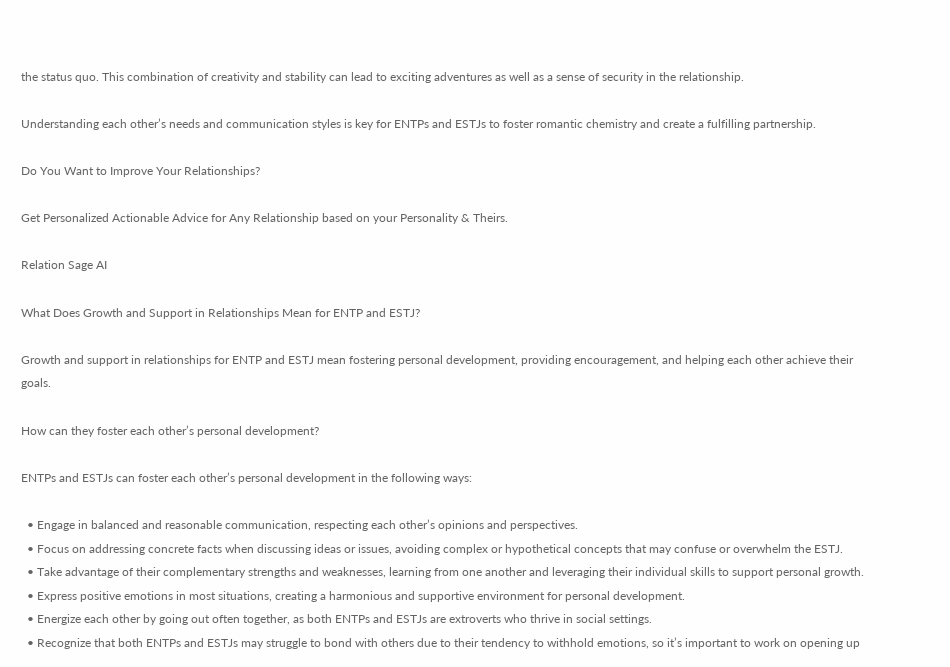the status quo. This combination of creativity and stability can lead to exciting adventures as well as a sense of security in the relationship.

Understanding each other’s needs and communication styles is key for ENTPs and ESTJs to foster romantic chemistry and create a fulfilling partnership.

Do You Want to Improve Your Relationships?

Get Personalized Actionable Advice for Any Relationship based on your Personality & Theirs.

Relation Sage AI

What Does Growth and Support in Relationships Mean for ENTP and ESTJ?

Growth and support in relationships for ENTP and ESTJ mean fostering personal development, providing encouragement, and helping each other achieve their goals.

How can they foster each other’s personal development?

ENTPs and ESTJs can foster each other’s personal development in the following ways:

  • Engage in balanced and reasonable communication, respecting each other’s opinions and perspectives.
  • Focus on addressing concrete facts when discussing ideas or issues, avoiding complex or hypothetical concepts that may confuse or overwhelm the ESTJ.
  • Take advantage of their complementary strengths and weaknesses, learning from one another and leveraging their individual skills to support personal growth.
  • Express positive emotions in most situations, creating a harmonious and supportive environment for personal development.
  • Energize each other by going out often together, as both ENTPs and ESTJs are extroverts who thrive in social settings.
  • Recognize that both ENTPs and ESTJs may struggle to bond with others due to their tendency to withhold emotions, so it’s important to work on opening up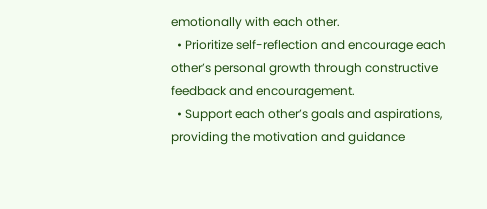emotionally with each other.
  • Prioritize self-reflection and encourage each other’s personal growth through constructive feedback and encouragement.
  • Support each other’s goals and aspirations, providing the motivation and guidance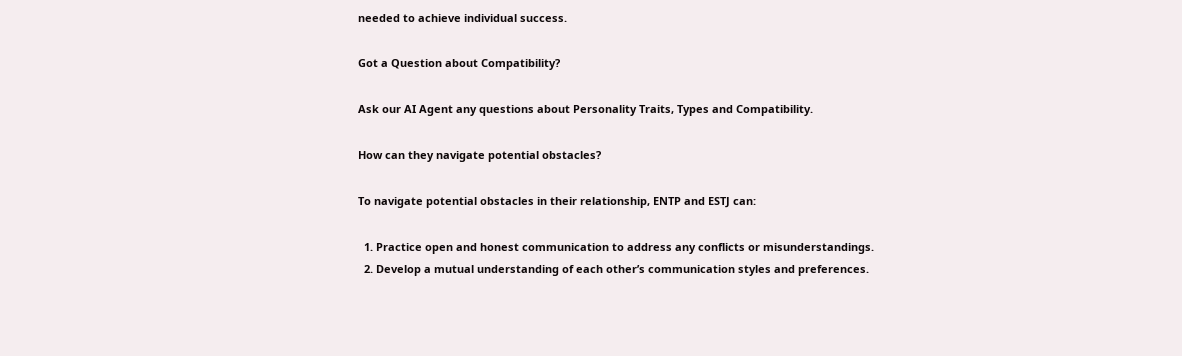needed to achieve individual success.

Got a Question about Compatibility?

Ask our AI Agent any questions about Personality Traits, Types and Compatibility.

How can they navigate potential obstacles?

To navigate potential obstacles in their relationship, ENTP and ESTJ can:

  1. Practice open and honest communication to address any conflicts or misunderstandings.
  2. Develop a mutual understanding of each other’s communication styles and preferences.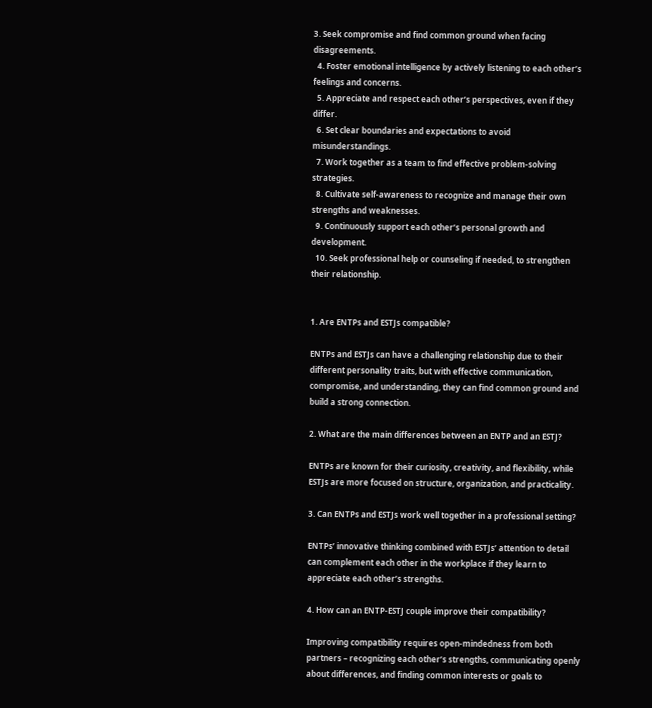3. Seek compromise and find common ground when facing disagreements.
  4. Foster emotional intelligence by actively listening to each other’s feelings and concerns.
  5. Appreciate and respect each other’s perspectives, even if they differ.
  6. Set clear boundaries and expectations to avoid misunderstandings.
  7. Work together as a team to find effective problem-solving strategies.
  8. Cultivate self-awareness to recognize and manage their own strengths and weaknesses.
  9. Continuously support each other’s personal growth and development.
  10. Seek professional help or counseling if needed, to strengthen their relationship.


1. Are ENTPs and ESTJs compatible?

ENTPs and ESTJs can have a challenging relationship due to their different personality traits, but with effective communication, compromise, and understanding, they can find common ground and build a strong connection.

2. What are the main differences between an ENTP and an ESTJ?

ENTPs are known for their curiosity, creativity, and flexibility, while ESTJs are more focused on structure, organization, and practicality.

3. Can ENTPs and ESTJs work well together in a professional setting?

ENTPs’ innovative thinking combined with ESTJs’ attention to detail can complement each other in the workplace if they learn to appreciate each other’s strengths.

4. How can an ENTP-ESTJ couple improve their compatibility?

Improving compatibility requires open-mindedness from both partners – recognizing each other’s strengths, communicating openly about differences, and finding common interests or goals to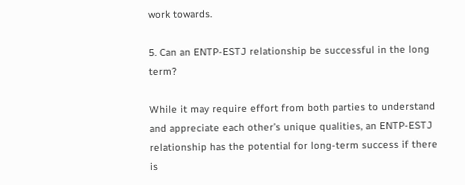work towards.

5. Can an ENTP-ESTJ relationship be successful in the long term?

While it may require effort from both parties to understand and appreciate each other’s unique qualities, an ENTP-ESTJ relationship has the potential for long-term success if there is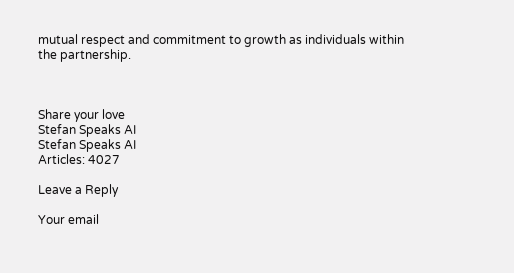mutual respect and commitment to growth as individuals within the partnership.



Share your love
Stefan Speaks AI
Stefan Speaks AI
Articles: 4027

Leave a Reply

Your email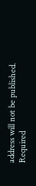address will not be published. Required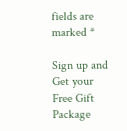fields are marked *

Sign up and Get your Free Gift Package